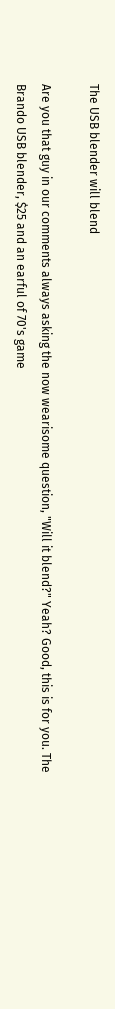The USB blender will blend

Are you that guy in our comments always asking the now wearisome question, "Will it blend?" Yeah? Good, this is for you. The Brando USB blender, $25 and an earful of 70's game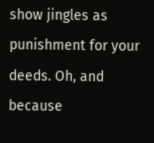show jingles as punishment for your deeds. Oh, and because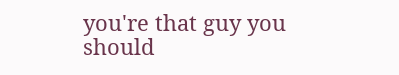you're that guy you should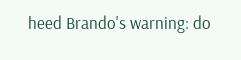heed Brando's warning: do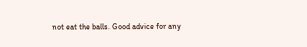not eat the balls. Good advice for any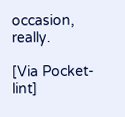occasion, really.

[Via Pocket-lint]